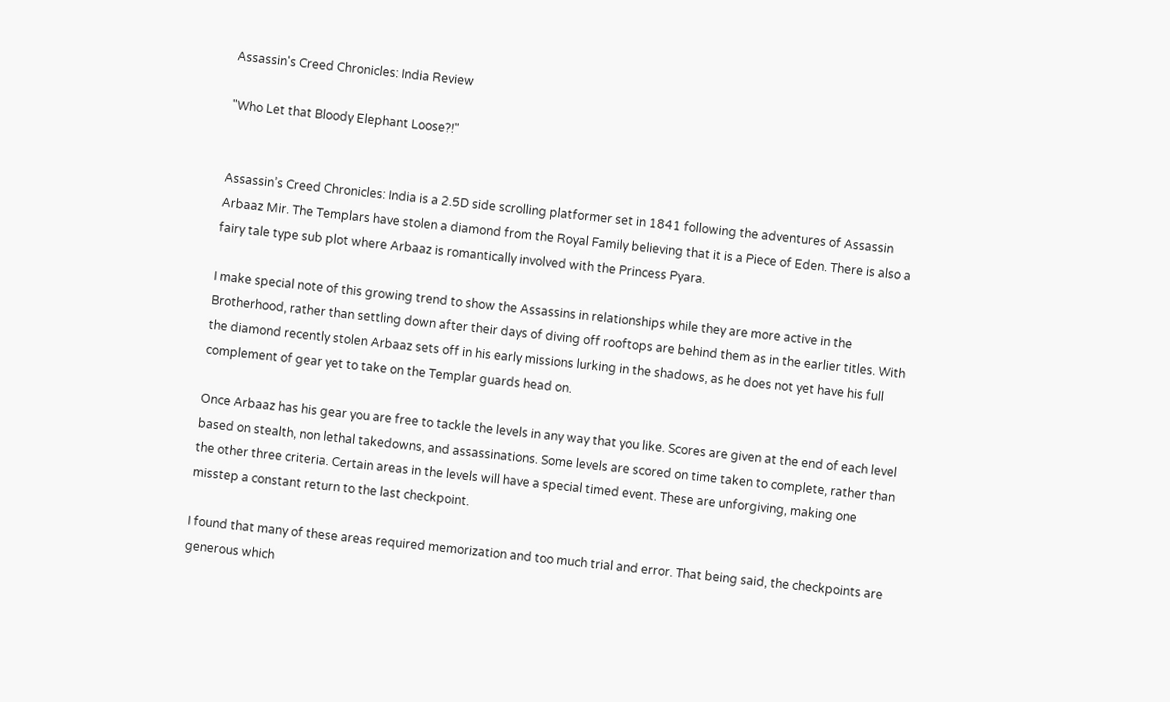Assassin's Creed Chronicles: India Review

"Who Let that Bloody Elephant Loose?!"


Assassin’s Creed Chronicles: India is a 2.5D side scrolling platformer set in 1841 following the adventures of Assassin Arbaaz Mir. The Templars have stolen a diamond from the Royal Family believing that it is a Piece of Eden. There is also a fairy tale type sub plot where Arbaaz is romantically involved with the Princess Pyara.

I make special note of this growing trend to show the Assassins in relationships while they are more active in the Brotherhood, rather than settling down after their days of diving off rooftops are behind them as in the earlier titles. With the diamond recently stolen Arbaaz sets off in his early missions lurking in the shadows, as he does not yet have his full complement of gear yet to take on the Templar guards head on.

Once Arbaaz has his gear you are free to tackle the levels in any way that you like. Scores are given at the end of each level based on stealth, non lethal takedowns, and assassinations. Some levels are scored on time taken to complete, rather than the other three criteria. Certain areas in the levels will have a special timed event. These are unforgiving, making one misstep a constant return to the last checkpoint.

I found that many of these areas required memorization and too much trial and error. That being said, the checkpoints are generous which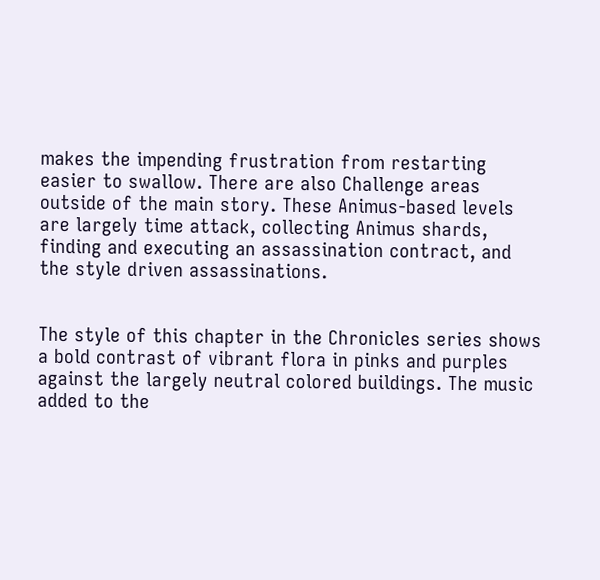makes the impending frustration from restarting easier to swallow. There are also Challenge areas outside of the main story. These Animus-based levels are largely time attack, collecting Animus shards, finding and executing an assassination contract, and the style driven assassinations.


The style of this chapter in the Chronicles series shows a bold contrast of vibrant flora in pinks and purples against the largely neutral colored buildings. The music added to the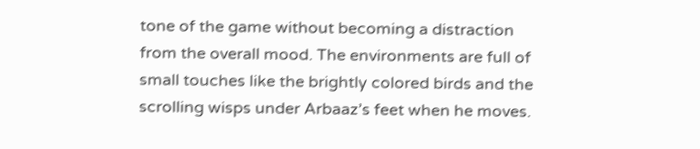tone of the game without becoming a distraction from the overall mood. The environments are full of small touches like the brightly colored birds and the scrolling wisps under Arbaaz’s feet when he moves.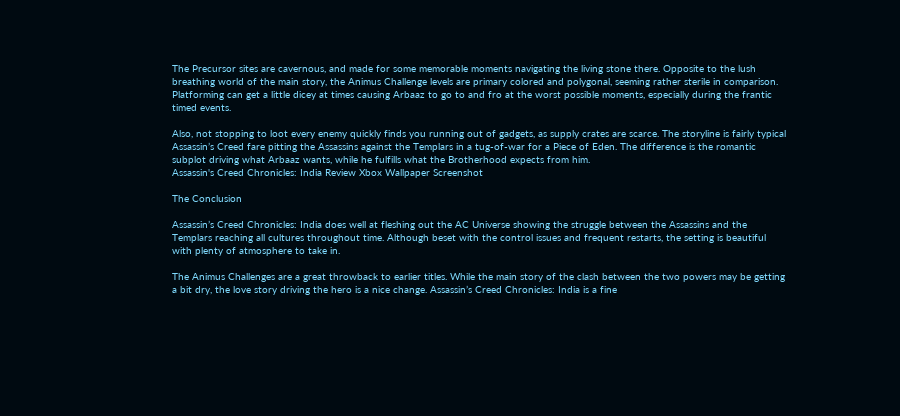The Precursor sites are cavernous, and made for some memorable moments navigating the living stone there. Opposite to the lush breathing world of the main story, the Animus Challenge levels are primary colored and polygonal, seeming rather sterile in comparison. Platforming can get a little dicey at times causing Arbaaz to go to and fro at the worst possible moments, especially during the frantic timed events.

Also, not stopping to loot every enemy quickly finds you running out of gadgets, as supply crates are scarce. The storyline is fairly typical Assassin’s Creed fare pitting the Assassins against the Templars in a tug-of-war for a Piece of Eden. The difference is the romantic subplot driving what Arbaaz wants, while he fulfills what the Brotherhood expects from him.
Assassin's Creed Chronicles: India Review Xbox Wallpaper Screenshot

The Conclusion

Assassin’s Creed Chronicles: India does well at fleshing out the AC Universe showing the struggle between the Assassins and the Templars reaching all cultures throughout time. Although beset with the control issues and frequent restarts, the setting is beautiful with plenty of atmosphere to take in.

The Animus Challenges are a great throwback to earlier titles. While the main story of the clash between the two powers may be getting a bit dry, the love story driving the hero is a nice change. Assassin’s Creed Chronicles: India is a fine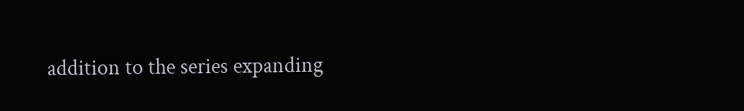addition to the series expanding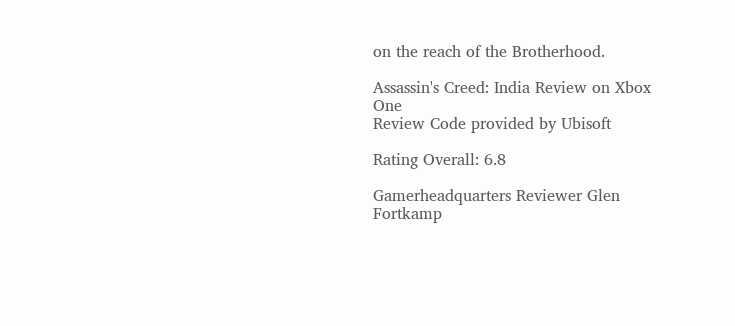on the reach of the Brotherhood.

Assassin's Creed: India Review on Xbox One
Review Code provided by Ubisoft

Rating Overall: 6.8

Gamerheadquarters Reviewer Glen Fortkamp